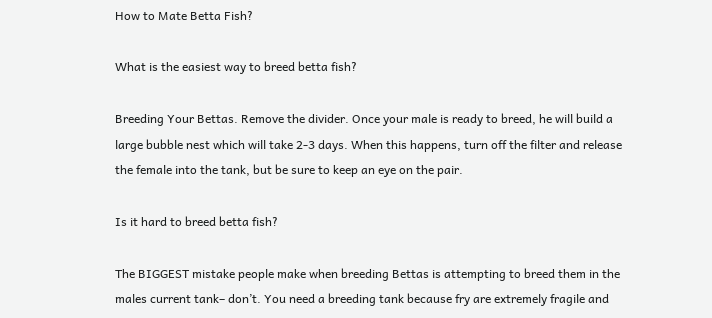How to Mate Betta Fish?

What is the easiest way to breed betta fish?

Breeding Your Bettas. Remove the divider. Once your male is ready to breed, he will build a large bubble nest which will take 2-3 days. When this happens, turn off the filter and release the female into the tank, but be sure to keep an eye on the pair.

Is it hard to breed betta fish?

The BIGGEST mistake people make when breeding Bettas is attempting to breed them in the males current tank– don’t. You need a breeding tank because fry are extremely fragile and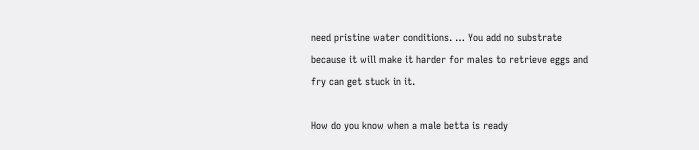need pristine water conditions. … You add no substrate because it will make it harder for males to retrieve eggs and fry can get stuck in it.

How do you know when a male betta is ready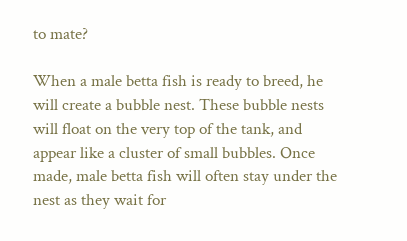to mate?

When a male betta fish is ready to breed, he will create a bubble nest. These bubble nests will float on the very top of the tank, and appear like a cluster of small bubbles. Once made, male betta fish will often stay under the nest as they wait for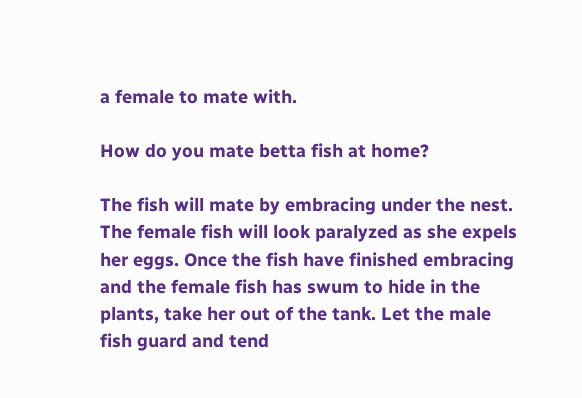a female to mate with.

How do you mate betta fish at home?

The fish will mate by embracing under the nest. The female fish will look paralyzed as she expels her eggs. Once the fish have finished embracing and the female fish has swum to hide in the plants, take her out of the tank. Let the male fish guard and tend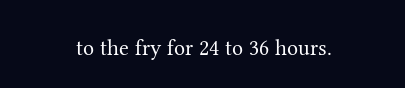to the fry for 24 to 36 hours.